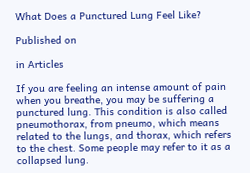What Does a Punctured Lung Feel Like?

Published on

in Articles

If you are feeling an intense amount of pain when you breathe, you may be suffering a punctured lung. This condition is also called pneumothorax, from pneumo, which means related to the lungs, and thorax, which refers to the chest. Some people may refer to it as a collapsed lung.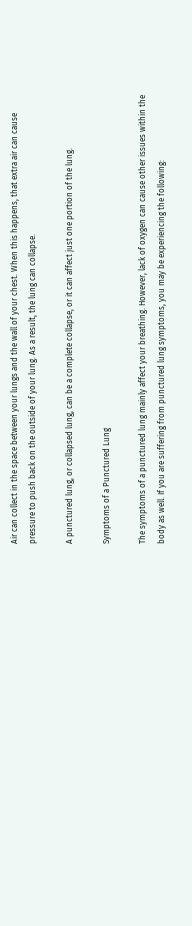Air can collect in the space between your lungs and the wall of your chest. When this happens, that extra air can cause pressure to push back on the outside of your lung. As a result, the lung can collapse.

A punctured lung, or collapsed lung, can be a complete collapse, or it can affect just one portion of the lung.

Symptoms of a Punctured Lung

The symptoms of a punctured lung mainly affect your breathing. However, lack of oxygen can cause other issues within the body as well. If you are suffering from punctured lung symptoms, you may be experiencing the following: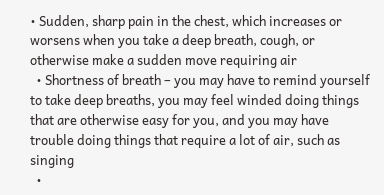• Sudden, sharp pain in the chest, which increases or worsens when you take a deep breath, cough, or otherwise make a sudden move requiring air
  • Shortness of breath – you may have to remind yourself to take deep breaths, you may feel winded doing things that are otherwise easy for you, and you may have trouble doing things that require a lot of air, such as singing
  •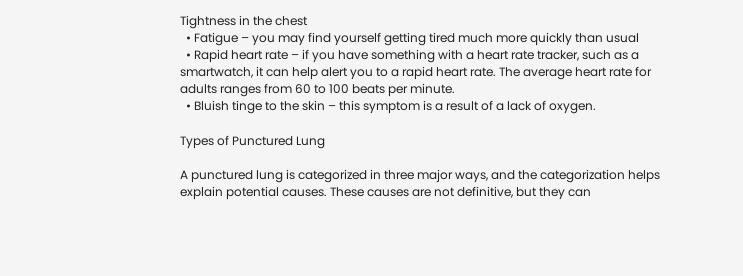Tightness in the chest
  • Fatigue – you may find yourself getting tired much more quickly than usual
  • Rapid heart rate – if you have something with a heart rate tracker, such as a smartwatch, it can help alert you to a rapid heart rate. The average heart rate for adults ranges from 60 to 100 beats per minute.
  • Bluish tinge to the skin – this symptom is a result of a lack of oxygen.

Types of Punctured Lung

A punctured lung is categorized in three major ways, and the categorization helps explain potential causes. These causes are not definitive, but they can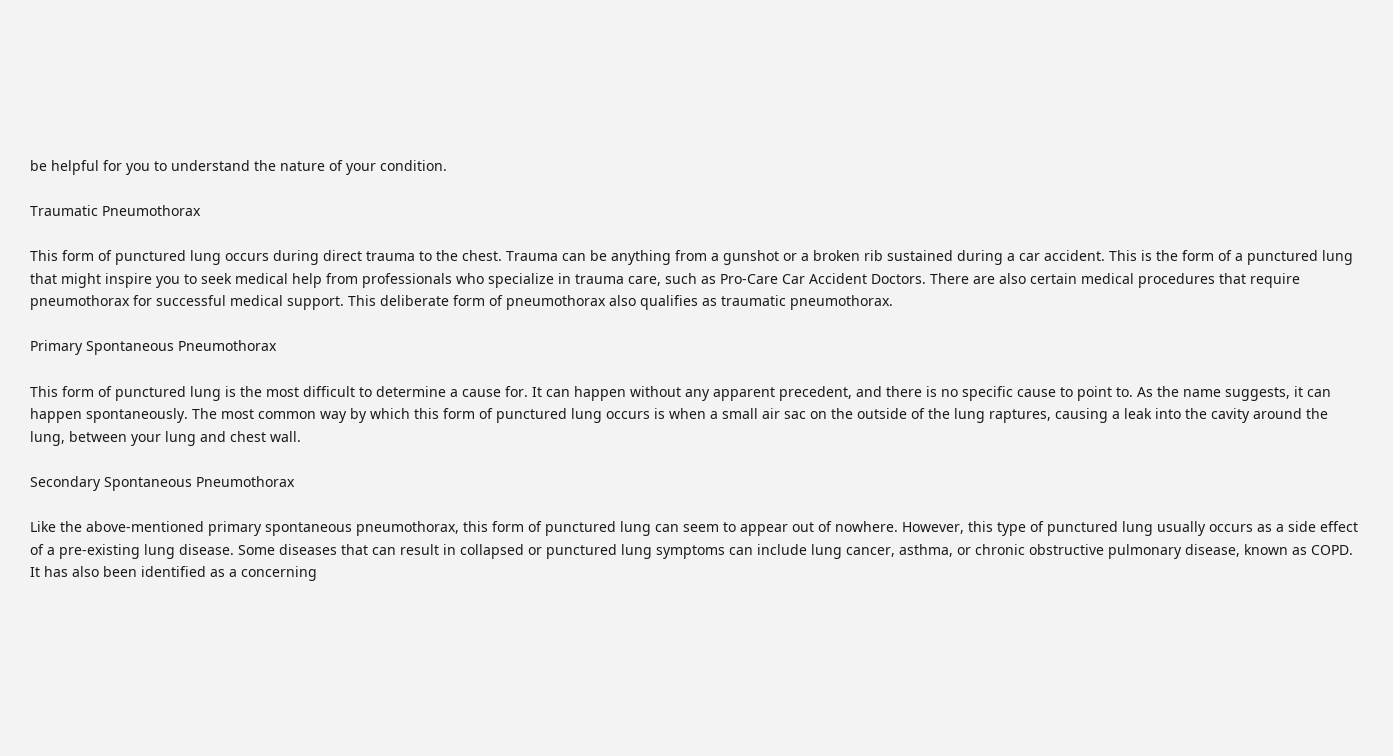be helpful for you to understand the nature of your condition.

Traumatic Pneumothorax

This form of punctured lung occurs during direct trauma to the chest. Trauma can be anything from a gunshot or a broken rib sustained during a car accident. This is the form of a punctured lung that might inspire you to seek medical help from professionals who specialize in trauma care, such as Pro-Care Car Accident Doctors. There are also certain medical procedures that require pneumothorax for successful medical support. This deliberate form of pneumothorax also qualifies as traumatic pneumothorax.

Primary Spontaneous Pneumothorax

This form of punctured lung is the most difficult to determine a cause for. It can happen without any apparent precedent, and there is no specific cause to point to. As the name suggests, it can happen spontaneously. The most common way by which this form of punctured lung occurs is when a small air sac on the outside of the lung raptures, causing a leak into the cavity around the lung, between your lung and chest wall.

Secondary Spontaneous Pneumothorax

Like the above-mentioned primary spontaneous pneumothorax, this form of punctured lung can seem to appear out of nowhere. However, this type of punctured lung usually occurs as a side effect of a pre-existing lung disease. Some diseases that can result in collapsed or punctured lung symptoms can include lung cancer, asthma, or chronic obstructive pulmonary disease, known as COPD. It has also been identified as a concerning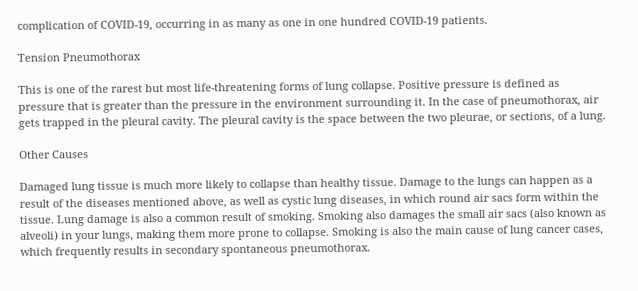complication of COVID-19, occurring in as many as one in one hundred COVID-19 patients.

Tension Pneumothorax

This is one of the rarest but most life-threatening forms of lung collapse. Positive pressure is defined as pressure that is greater than the pressure in the environment surrounding it. In the case of pneumothorax, air gets trapped in the pleural cavity. The pleural cavity is the space between the two pleurae, or sections, of a lung.

Other Causes

Damaged lung tissue is much more likely to collapse than healthy tissue. Damage to the lungs can happen as a result of the diseases mentioned above, as well as cystic lung diseases, in which round air sacs form within the tissue. Lung damage is also a common result of smoking. Smoking also damages the small air sacs (also known as alveoli) in your lungs, making them more prone to collapse. Smoking is also the main cause of lung cancer cases, which frequently results in secondary spontaneous pneumothorax.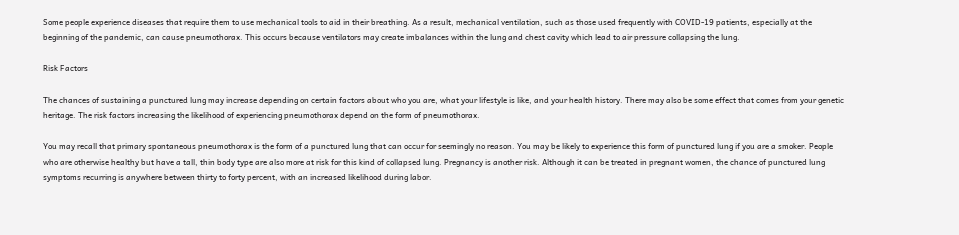Some people experience diseases that require them to use mechanical tools to aid in their breathing. As a result, mechanical ventilation, such as those used frequently with COVID-19 patients, especially at the beginning of the pandemic, can cause pneumothorax. This occurs because ventilators may create imbalances within the lung and chest cavity which lead to air pressure collapsing the lung.

Risk Factors

The chances of sustaining a punctured lung may increase depending on certain factors about who you are, what your lifestyle is like, and your health history. There may also be some effect that comes from your genetic heritage. The risk factors increasing the likelihood of experiencing pneumothorax depend on the form of pneumothorax.

You may recall that primary spontaneous pneumothorax is the form of a punctured lung that can occur for seemingly no reason. You may be likely to experience this form of punctured lung if you are a smoker. People who are otherwise healthy but have a tall, thin body type are also more at risk for this kind of collapsed lung. Pregnancy is another risk. Although it can be treated in pregnant women, the chance of punctured lung symptoms recurring is anywhere between thirty to forty percent, with an increased likelihood during labor.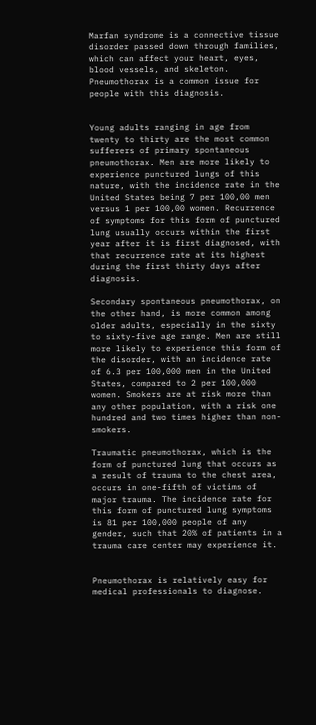Marfan syndrome is a connective tissue disorder passed down through families, which can affect your heart, eyes, blood vessels, and skeleton. Pneumothorax is a common issue for people with this diagnosis.


Young adults ranging in age from twenty to thirty are the most common sufferers of primary spontaneous pneumothorax. Men are more likely to experience punctured lungs of this nature, with the incidence rate in the United States being 7 per 100,00 men versus 1 per 100,00 women. Recurrence of symptoms for this form of punctured lung usually occurs within the first year after it is first diagnosed, with that recurrence rate at its highest during the first thirty days after diagnosis.

Secondary spontaneous pneumothorax, on the other hand, is more common among older adults, especially in the sixty to sixty-five age range. Men are still more likely to experience this form of the disorder, with an incidence rate of 6.3 per 100,000 men in the United States, compared to 2 per 100,000 women. Smokers are at risk more than any other population, with a risk one hundred and two times higher than non-smokers.

Traumatic pneumothorax, which is the form of punctured lung that occurs as a result of trauma to the chest area, occurs in one-fifth of victims of major trauma. The incidence rate for this form of punctured lung symptoms is 81 per 100,000 people of any gender, such that 20% of patients in a trauma care center may experience it.


Pneumothorax is relatively easy for medical professionals to diagnose.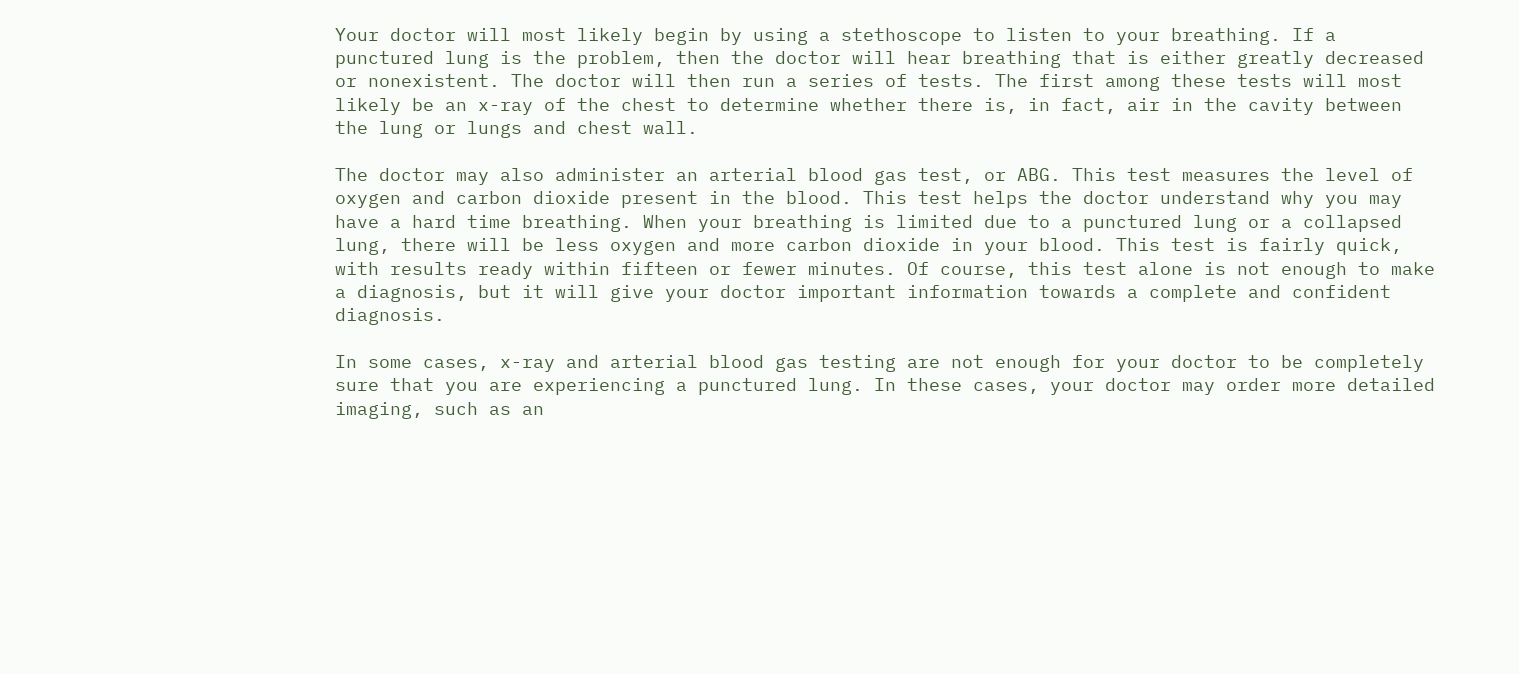Your doctor will most likely begin by using a stethoscope to listen to your breathing. If a punctured lung is the problem, then the doctor will hear breathing that is either greatly decreased or nonexistent. The doctor will then run a series of tests. The first among these tests will most likely be an x-ray of the chest to determine whether there is, in fact, air in the cavity between the lung or lungs and chest wall.

The doctor may also administer an arterial blood gas test, or ABG. This test measures the level of oxygen and carbon dioxide present in the blood. This test helps the doctor understand why you may have a hard time breathing. When your breathing is limited due to a punctured lung or a collapsed lung, there will be less oxygen and more carbon dioxide in your blood. This test is fairly quick, with results ready within fifteen or fewer minutes. Of course, this test alone is not enough to make a diagnosis, but it will give your doctor important information towards a complete and confident diagnosis.

In some cases, x-ray and arterial blood gas testing are not enough for your doctor to be completely sure that you are experiencing a punctured lung. In these cases, your doctor may order more detailed imaging, such as an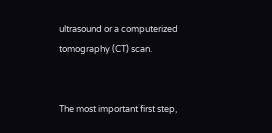ultrasound or a computerized tomography (CT) scan.


The most important first step,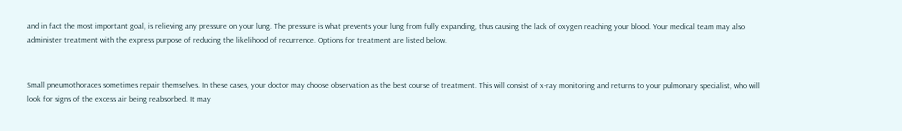and in fact the most important goal, is relieving any pressure on your lung. The pressure is what prevents your lung from fully expanding, thus causing the lack of oxygen reaching your blood. Your medical team may also administer treatment with the express purpose of reducing the likelihood of recurrence. Options for treatment are listed below.


Small pneumothoraces sometimes repair themselves. In these cases, your doctor may choose observation as the best course of treatment. This will consist of x-ray monitoring and returns to your pulmonary specialist, who will look for signs of the excess air being reabsorbed. It may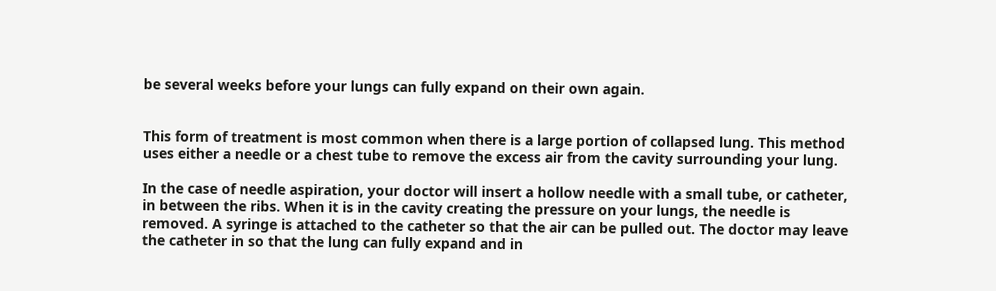be several weeks before your lungs can fully expand on their own again.


This form of treatment is most common when there is a large portion of collapsed lung. This method uses either a needle or a chest tube to remove the excess air from the cavity surrounding your lung.

In the case of needle aspiration, your doctor will insert a hollow needle with a small tube, or catheter, in between the ribs. When it is in the cavity creating the pressure on your lungs, the needle is removed. A syringe is attached to the catheter so that the air can be pulled out. The doctor may leave the catheter in so that the lung can fully expand and in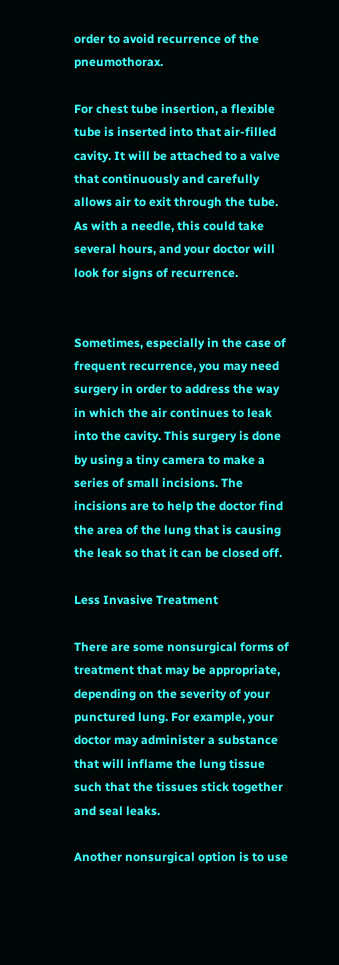order to avoid recurrence of the pneumothorax.

For chest tube insertion, a flexible tube is inserted into that air-filled cavity. It will be attached to a valve that continuously and carefully allows air to exit through the tube. As with a needle, this could take several hours, and your doctor will look for signs of recurrence.


Sometimes, especially in the case of frequent recurrence, you may need surgery in order to address the way in which the air continues to leak into the cavity. This surgery is done by using a tiny camera to make a series of small incisions. The incisions are to help the doctor find the area of the lung that is causing the leak so that it can be closed off.

Less Invasive Treatment

There are some nonsurgical forms of treatment that may be appropriate, depending on the severity of your punctured lung. For example, your doctor may administer a substance that will inflame the lung tissue such that the tissues stick together and seal leaks.

Another nonsurgical option is to use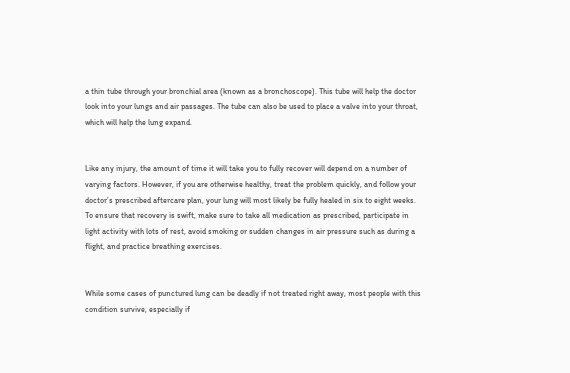a thin tube through your bronchial area (known as a bronchoscope). This tube will help the doctor look into your lungs and air passages. The tube can also be used to place a valve into your throat, which will help the lung expand.


Like any injury, the amount of time it will take you to fully recover will depend on a number of varying factors. However, if you are otherwise healthy, treat the problem quickly, and follow your doctor’s prescribed aftercare plan, your lung will most likely be fully healed in six to eight weeks. To ensure that recovery is swift, make sure to take all medication as prescribed, participate in light activity with lots of rest, avoid smoking or sudden changes in air pressure such as during a flight, and practice breathing exercises.


While some cases of punctured lung can be deadly if not treated right away, most people with this condition survive, especially if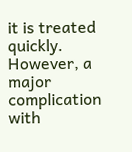it is treated quickly. However, a major complication with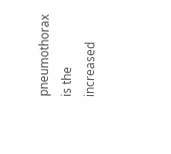pneumothorax is the increased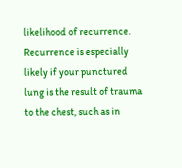likelihood of recurrence. Recurrence is especially likely if your punctured lung is the result of trauma to the chest, such as in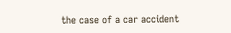the case of a car accident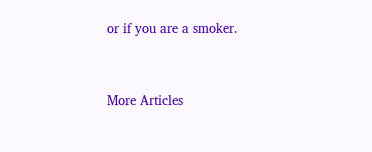or if you are a smoker.


More Articles